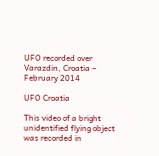UFO recorded over Varazdin, Croatia – February 2014

UFO Croatia

This video of a bright unidentified flying object was recorded in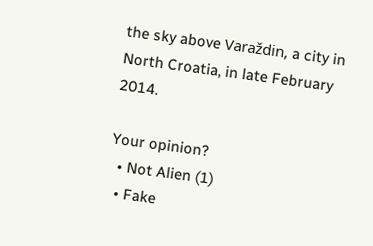the sky above Varaždin, a city in North Croatia, in late February 2014.

Your opinion?
  • Not Alien (1)
  • Fake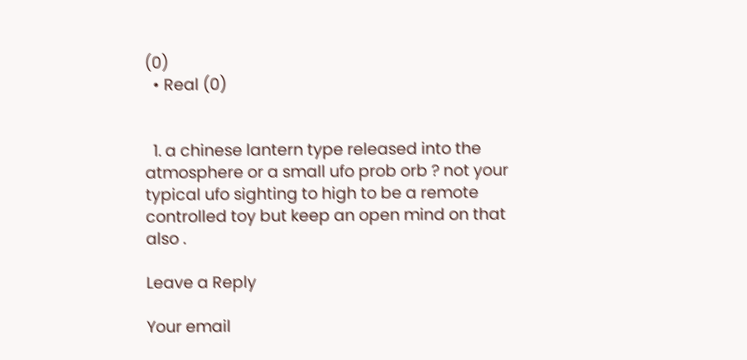(0)
  • Real (0)


  1. a chinese lantern type released into the atmosphere or a small ufo prob orb ? not your typical ufo sighting to high to be a remote controlled toy but keep an open mind on that also .

Leave a Reply

Your email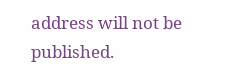address will not be published.